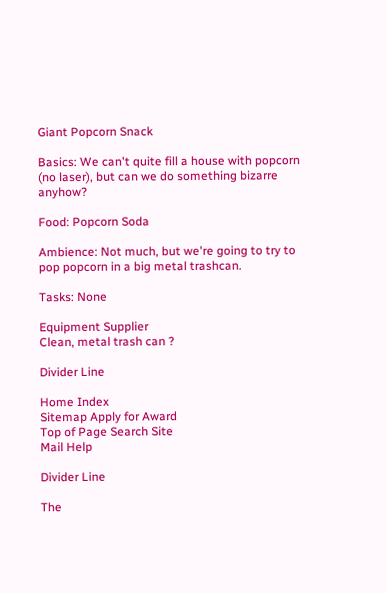Giant Popcorn Snack

Basics: We can't quite fill a house with popcorn (no laser), but can we do something bizarre anyhow?

Food: Popcorn Soda

Ambience: Not much, but we're going to try to pop popcorn in a big metal trashcan.

Tasks: None

Equipment Supplier
Clean, metal trash can ?

Divider Line

Home Index
Sitemap Apply for Award
Top of Page Search Site
Mail Help

Divider Line

The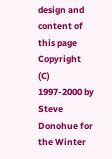design and content of this page Copyright (C) 1997-2000 by Steve Donohue for the Winter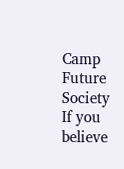Camp Future Society
If you believe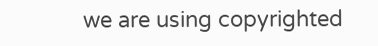we are using copyrighted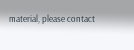material, please contact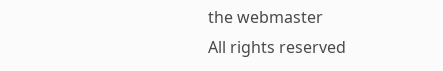the webmaster
All rights reserved